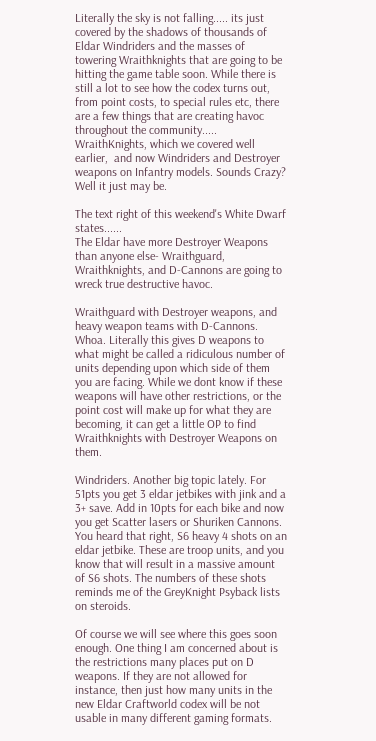Literally the sky is not falling..... its just covered by the shadows of thousands of Eldar Windriders and the masses of towering Wraithknights that are going to be hitting the game table soon. While there is still a lot to see how the codex turns out, from point costs, to special rules etc, there are a few things that are creating havoc throughout the community..... WraithKnights, which we covered well earlier,  and now Windriders and Destroyer weapons on Infantry models. Sounds Crazy? Well it just may be.

The text right of this weekend's White Dwarf states......
The Eldar have more Destroyer Weapons than anyone else- Wraithguard, Wraithknights, and D-Cannons are going to wreck true destructive havoc.

Wraithguard with Destroyer weapons, and heavy weapon teams with D-Cannons. Whoa. Literally this gives D weapons to what might be called a ridiculous number of units depending upon which side of them you are facing. While we dont know if these weapons will have other restrictions, or the point cost will make up for what they are becoming, it can get a little OP to find Wraithknights with Destroyer Weapons on them.

Windriders. Another big topic lately. For 51pts you get 3 eldar jetbikes with jink and a 3+ save. Add in 10pts for each bike and now you get Scatter lasers or Shuriken Cannons. You heard that right, S6 heavy 4 shots on an eldar jetbike. These are troop units, and you know that will result in a massive amount of S6 shots. The numbers of these shots reminds me of the GreyKnight Psyback lists on steroids.

Of course we will see where this goes soon enough. One thing I am concerned about is the restrictions many places put on D weapons. If they are not allowed for instance, then just how many units in the new Eldar Craftworld codex will be not usable in many different gaming formats.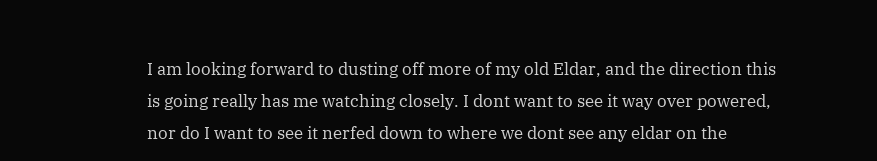I am looking forward to dusting off more of my old Eldar, and the direction this is going really has me watching closely. I dont want to see it way over powered, nor do I want to see it nerfed down to where we dont see any eldar on the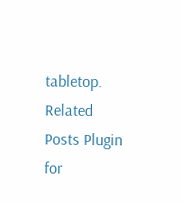tabletop.
Related Posts Plugin for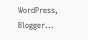WordPress, Blogger...